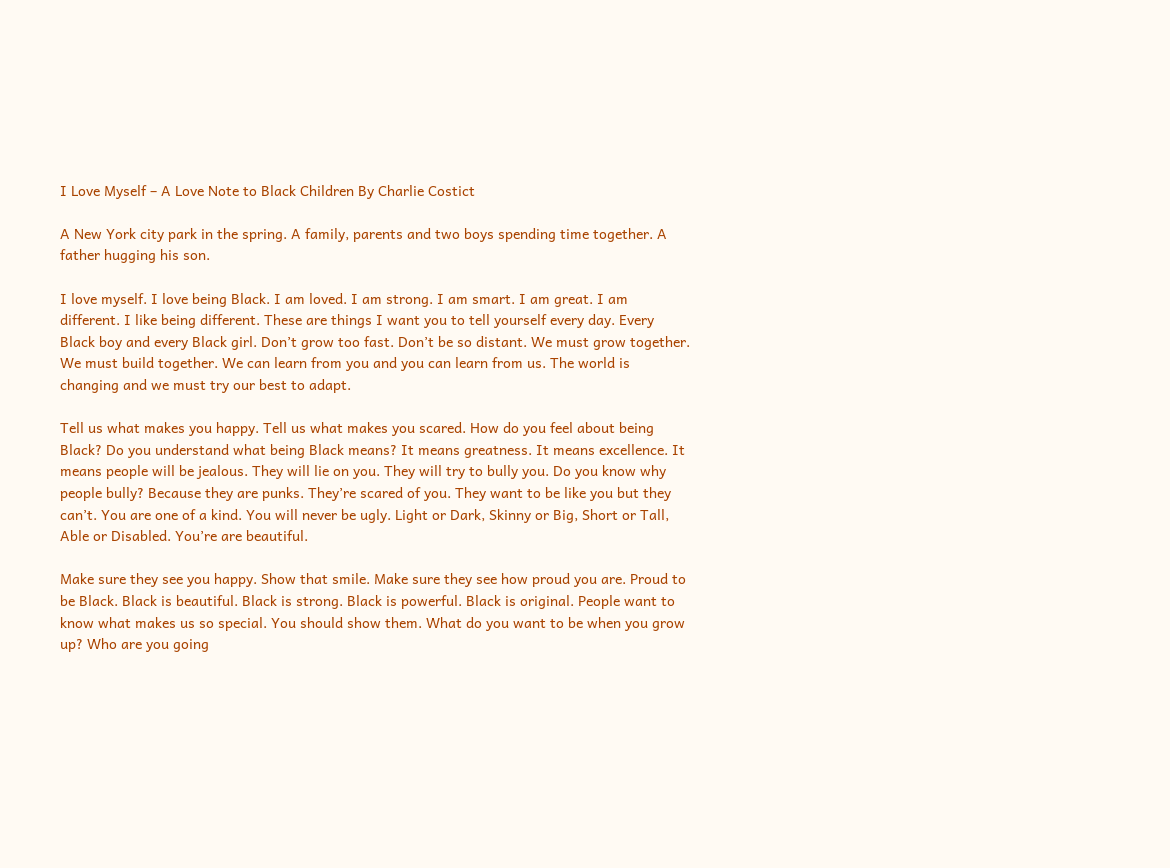I Love Myself – A Love Note to Black Children By Charlie Costict

A New York city park in the spring. A family, parents and two boys spending time together. A father hugging his son.

I love myself. I love being Black. I am loved. I am strong. I am smart. I am great. I am different. I like being different. These are things I want you to tell yourself every day. Every Black boy and every Black girl. Don’t grow too fast. Don’t be so distant. We must grow together. We must build together. We can learn from you and you can learn from us. The world is changing and we must try our best to adapt.

Tell us what makes you happy. Tell us what makes you scared. How do you feel about being Black? Do you understand what being Black means? It means greatness. It means excellence. It means people will be jealous. They will lie on you. They will try to bully you. Do you know why people bully? Because they are punks. They’re scared of you. They want to be like you but they can’t. You are one of a kind. You will never be ugly. Light or Dark, Skinny or Big, Short or Tall, Able or Disabled. You’re are beautiful.

Make sure they see you happy. Show that smile. Make sure they see how proud you are. Proud to be Black. Black is beautiful. Black is strong. Black is powerful. Black is original. People want to know what makes us so special. You should show them. What do you want to be when you grow up? Who are you going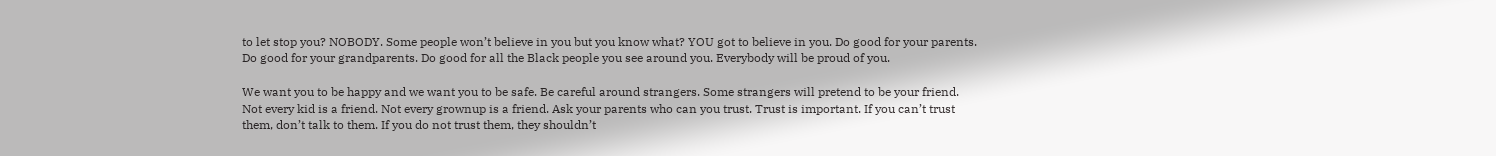to let stop you? NOBODY. Some people won’t believe in you but you know what? YOU got to believe in you. Do good for your parents. Do good for your grandparents. Do good for all the Black people you see around you. Everybody will be proud of you.

We want you to be happy and we want you to be safe. Be careful around strangers. Some strangers will pretend to be your friend. Not every kid is a friend. Not every grownup is a friend. Ask your parents who can you trust. Trust is important. If you can’t trust them, don’t talk to them. If you do not trust them, they shouldn’t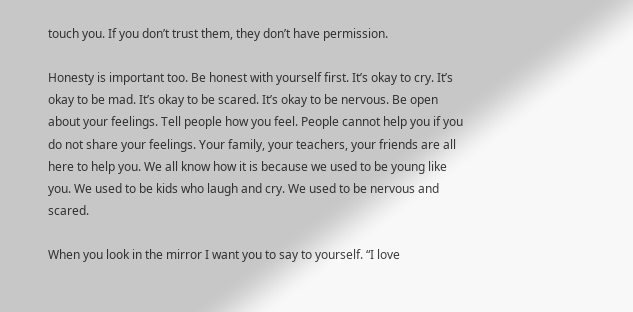touch you. If you don’t trust them, they don’t have permission.

Honesty is important too. Be honest with yourself first. It’s okay to cry. It’s okay to be mad. It’s okay to be scared. It’s okay to be nervous. Be open about your feelings. Tell people how you feel. People cannot help you if you do not share your feelings. Your family, your teachers, your friends are all here to help you. We all know how it is because we used to be young like you. We used to be kids who laugh and cry. We used to be nervous and scared.

When you look in the mirror I want you to say to yourself. “I love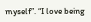myself”. “I love being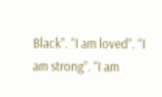Black”. “I am loved”. “I am strong”. “I am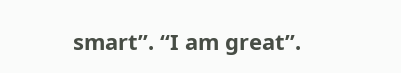smart”. “I am great”.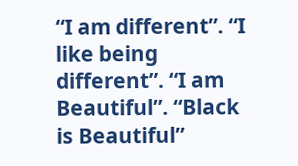“I am different”. “I like being different”. “I am Beautiful”. “Black is Beautiful”